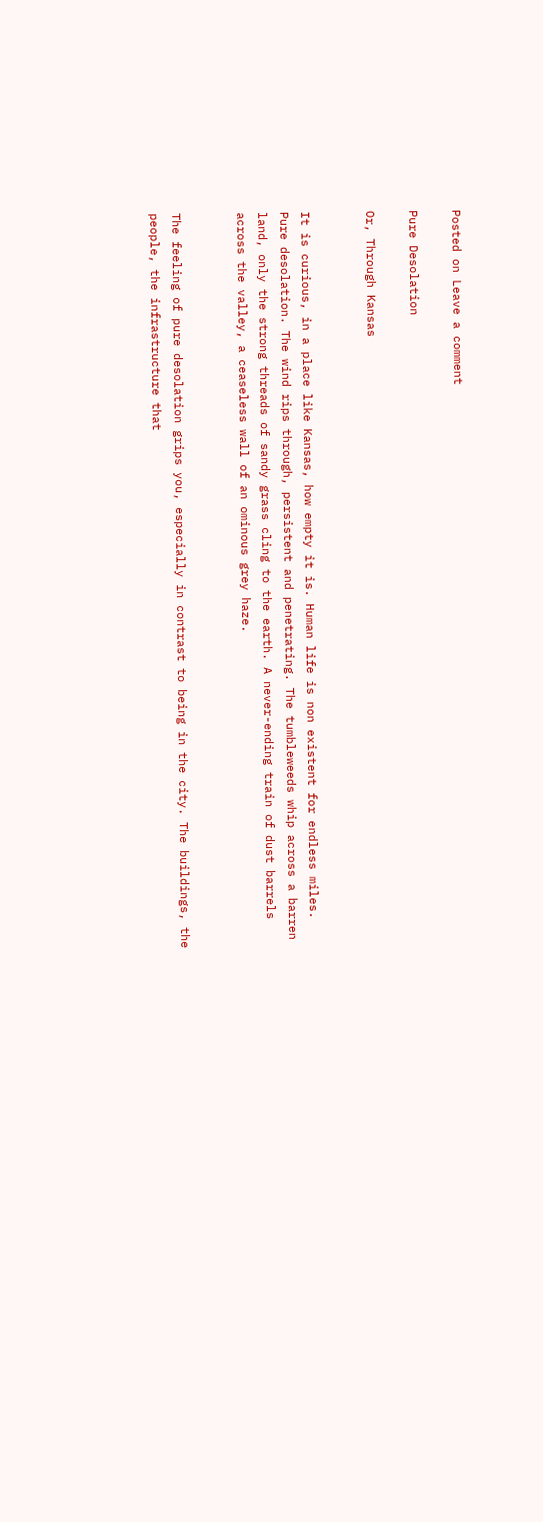Posted on Leave a comment

Pure Desolation

Or, Through Kansas


It is curious, in a place like Kansas, how empty it is. Human life is non existent for endless miles. Pure desolation. The wind rips through, persistent and penetrating. The tumbleweeds whip across a barren land, only the strong threads of sandy grass cling to the earth. A never-ending train of dust barrels across the valley, a ceaseless wall of an ominous grey haze.


The feeling of pure desolation grips you, especially in contrast to being in the city. The buildings, the people, the infrastructure that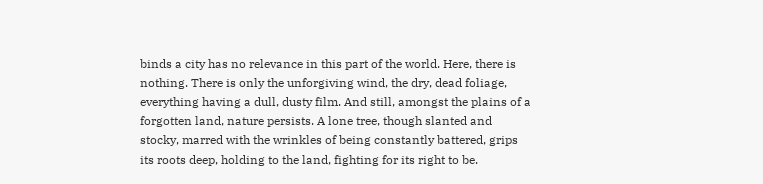binds a city has no relevance in this part of the world. Here, there is nothing. There is only the unforgiving wind, the dry, dead foliage, everything having a dull, dusty film. And still, amongst the plains of a forgotten land, nature persists. A lone tree, though slanted and stocky, marred with the wrinkles of being constantly battered, grips its roots deep, holding to the land, fighting for its right to be.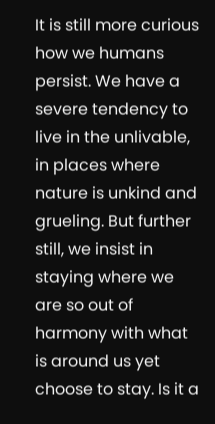It is still more curious how we humans persist. We have a severe tendency to live in the unlivable, in places where nature is unkind and grueling. But further still, we insist in staying where we are so out of harmony with what is around us yet choose to stay. Is it a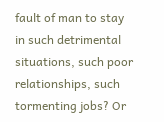fault of man to stay in such detrimental situations, such poor relationships, such tormenting jobs? Or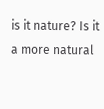is it nature? Is it a more natural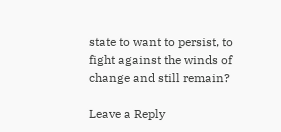state to want to persist, to fight against the winds of change and still remain?

Leave a Reply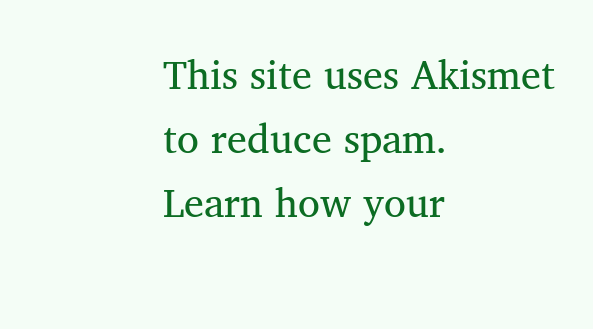This site uses Akismet to reduce spam. Learn how your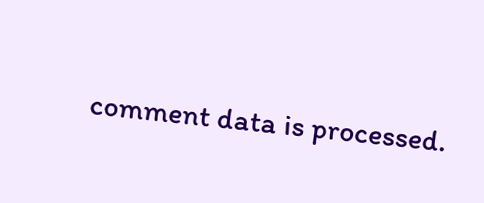comment data is processed.